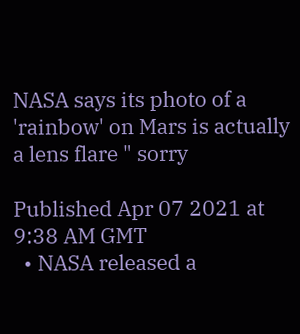NASA says its photo of a 'rainbow' on Mars is actually a lens flare " sorry

Published Apr 07 2021 at 9:38 AM GMT
  • NASA released a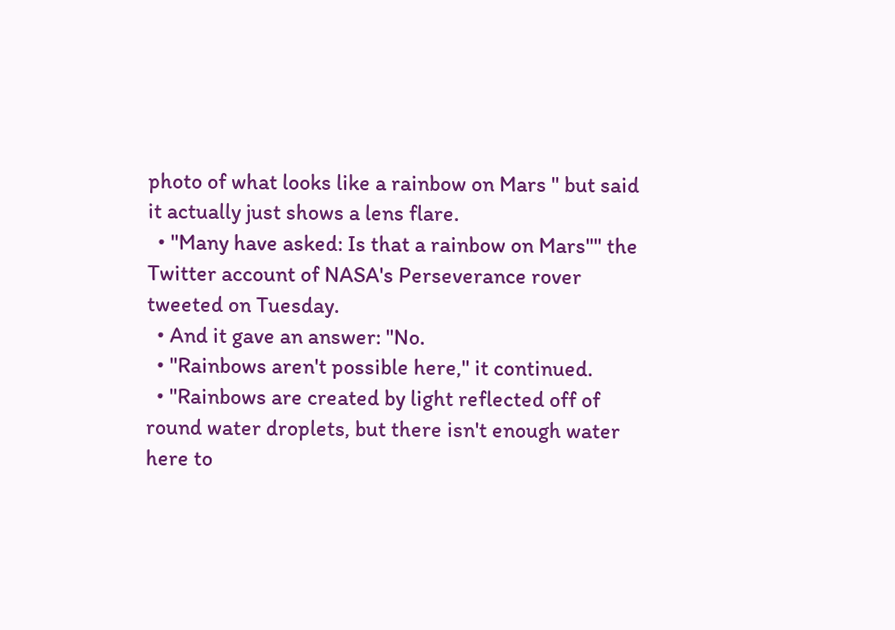photo of what looks like a rainbow on Mars " but said it actually just shows a lens flare.
  • "Many have asked: Is that a rainbow on Mars"" the Twitter account of NASA's Perseverance rover tweeted on Tuesday.
  • And it gave an answer: "No.
  • "Rainbows aren't possible here," it continued.
  • "Rainbows are created by light reflected off of round water droplets, but there isn't enough water here to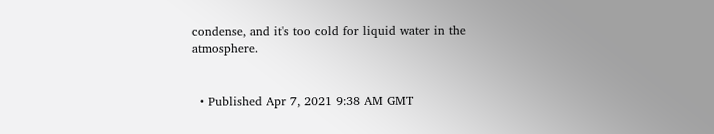condense, and it's too cold for liquid water in the atmosphere.


  • Published Apr 7, 2021 9:38 AM GMT